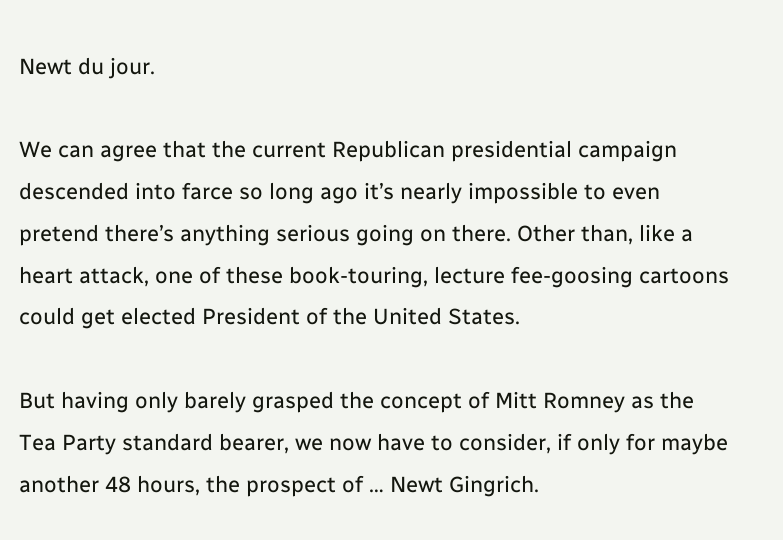Newt du jour.

We can agree that the current Republican presidential campaign descended into farce so long ago it’s nearly impossible to even pretend there’s anything serious going on there. Other than, like a heart attack, one of these book-touring, lecture fee-goosing cartoons could get elected President of the United States.

But having only barely grasped the concept of Mitt Romney as the Tea Party standard bearer, we now have to consider, if only for maybe another 48 hours, the prospect of … Newt Gingrich.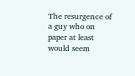The resurgence of a guy who on paper at least would seem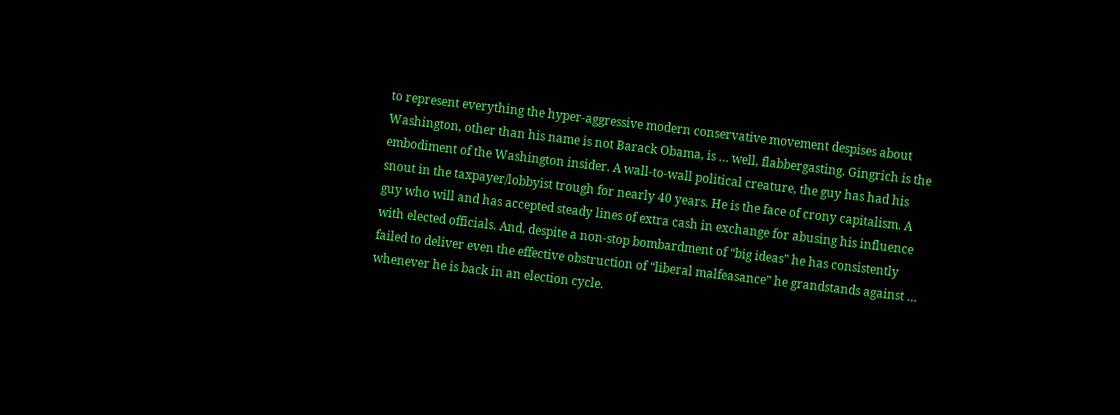to represent everything the hyper-aggressive modern conservative movement despises about Washington, other than his name is not Barack Obama, is … well, flabbergasting. Gingrich is the embodiment of the Washington insider. A wall-to-wall political creature, the guy has had his snout in the taxpayer/lobbyist trough for nearly 40 years. He is the face of crony capitalism. A guy who will and has accepted steady lines of extra cash in exchange for abusing his influence with elected officials. And, despite a non-stop bombardment of “big ideas” he has consistently failed to deliver even the effective obstruction of “liberal malfeasance” he grandstands against … whenever he is back in an election cycle.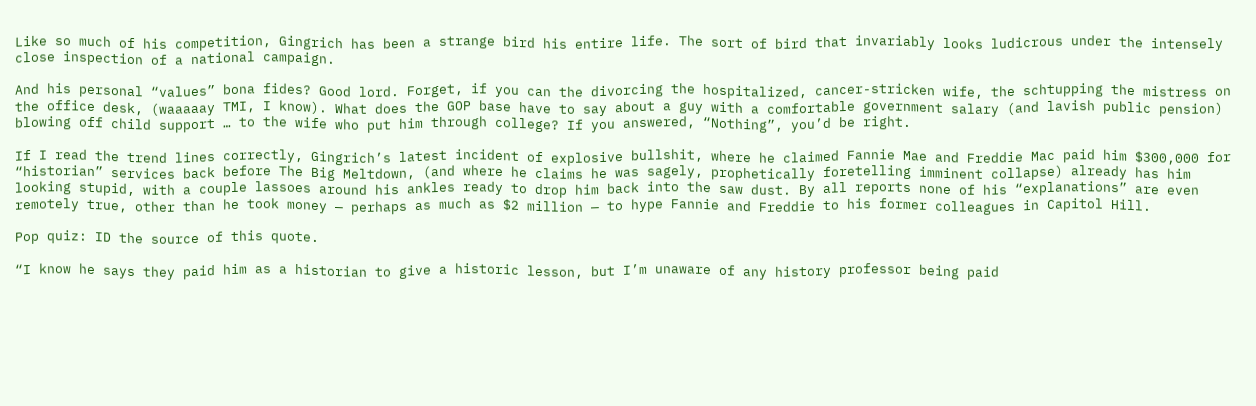Like so much of his competition, Gingrich has been a strange bird his entire life. The sort of bird that invariably looks ludicrous under the intensely close inspection of a national campaign.

And his personal “values” bona fides? Good lord. Forget, if you can the divorcing the hospitalized, cancer-stricken wife, the schtupping the mistress on the office desk, (waaaaay TMI, I know). What does the GOP base have to say about a guy with a comfortable government salary (and lavish public pension) blowing off child support … to the wife who put him through college? If you answered, “Nothing”, you’d be right.

If I read the trend lines correctly, Gingrich’s latest incident of explosive bullshit, where he claimed Fannie Mae and Freddie Mac paid him $300,000 for “historian” services back before The Big Meltdown, (and where he claims he was sagely, prophetically foretelling imminent collapse) already has him looking stupid, with a couple lassoes around his ankles ready to drop him back into the saw dust. By all reports none of his “explanations” are even remotely true, other than he took money — perhaps as much as $2 million — to hype Fannie and Freddie to his former colleagues in Capitol Hill.

Pop quiz: ID the source of this quote.

“I know he says they paid him as a historian to give a historic lesson, but I’m unaware of any history professor being paid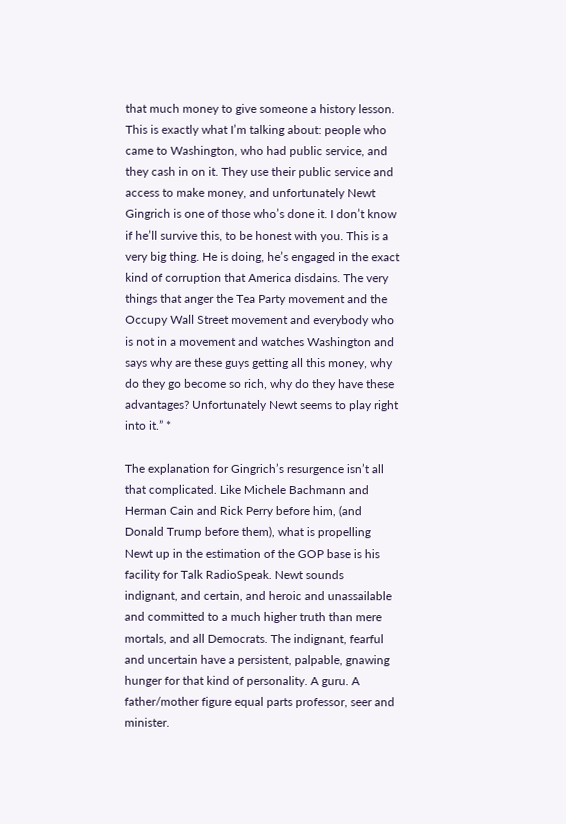that much money to give someone a history lesson. This is exactly what I’m talking about: people who came to Washington, who had public service, and they cash in on it. They use their public service and access to make money, and unfortunately Newt Gingrich is one of those who’s done it. I don’t know if he’ll survive this, to be honest with you. This is a very big thing. He is doing, he’s engaged in the exact kind of corruption that America disdains. The very things that anger the Tea Party movement and the Occupy Wall Street movement and everybody who is not in a movement and watches Washington and says why are these guys getting all this money, why do they go become so rich, why do they have these advantages? Unfortunately Newt seems to play right into it.” *

The explanation for Gingrich’s resurgence isn’t all that complicated. Like Michele Bachmann and Herman Cain and Rick Perry before him, (and Donald Trump before them), what is propelling Newt up in the estimation of the GOP base is his facility for Talk RadioSpeak. Newt sounds indignant, and certain, and heroic and unassailable and committed to a much higher truth than mere mortals, and all Democrats. The indignant, fearful and uncertain have a persistent, palpable, gnawing hunger for that kind of personality. A guru. A father/mother figure equal parts professor, seer and minister.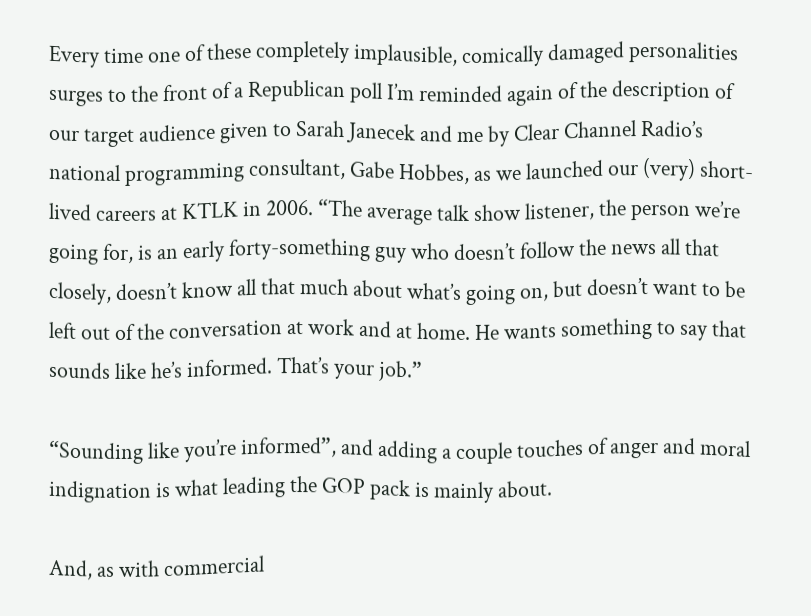Every time one of these completely implausible, comically damaged personalities surges to the front of a Republican poll I’m reminded again of the description of our target audience given to Sarah Janecek and me by Clear Channel Radio’s national programming consultant, Gabe Hobbes, as we launched our (very) short-lived careers at KTLK in 2006. “The average talk show listener, the person we’re going for, is an early forty-something guy who doesn’t follow the news all that closely, doesn’t know all that much about what’s going on, but doesn’t want to be left out of the conversation at work and at home. He wants something to say that sounds like he’s informed. That’s your job.”

“Sounding like you’re informed”, and adding a couple touches of anger and moral indignation is what leading the GOP pack is mainly about.

And, as with commercial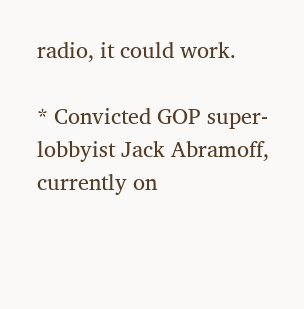radio, it could work.

* Convicted GOP super-lobbyist Jack Abramoff, currently on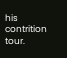his contrition tour.